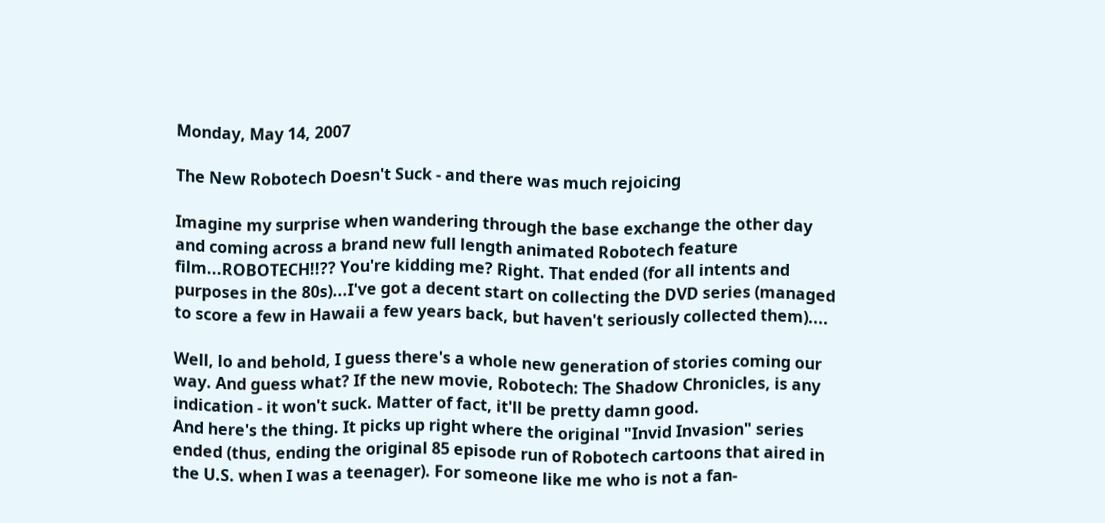Monday, May 14, 2007

The New Robotech Doesn't Suck - and there was much rejoicing

Imagine my surprise when wandering through the base exchange the other day and coming across a brand new full length animated Robotech feature film...ROBOTECH!!?? You're kidding me? Right. That ended (for all intents and purposes in the 80s)...I've got a decent start on collecting the DVD series (managed to score a few in Hawaii a few years back, but haven't seriously collected them)....

Well, lo and behold, I guess there's a whole new generation of stories coming our way. And guess what? If the new movie, Robotech: The Shadow Chronicles, is any indication - it won't suck. Matter of fact, it'll be pretty damn good.
And here's the thing. It picks up right where the original "Invid Invasion" series ended (thus, ending the original 85 episode run of Robotech cartoons that aired in the U.S. when I was a teenager). For someone like me who is not a fan-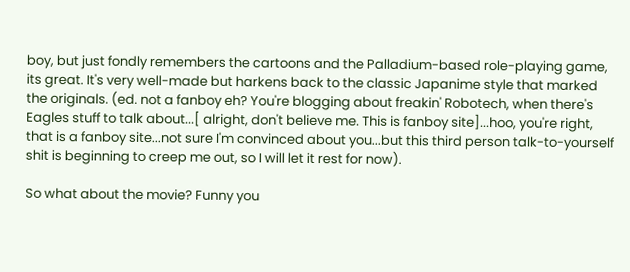boy, but just fondly remembers the cartoons and the Palladium-based role-playing game, its great. It's very well-made but harkens back to the classic Japanime style that marked the originals. (ed. not a fanboy eh? You're blogging about freakin' Robotech, when there's Eagles stuff to talk about...[ alright, don't believe me. This is fanboy site]...hoo, you're right, that is a fanboy site...not sure I'm convinced about you...but this third person talk-to-yourself shit is beginning to creep me out, so I will let it rest for now).

So what about the movie? Funny you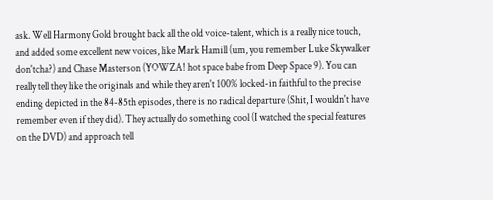ask. Well Harmony Gold brought back all the old voice-talent, which is a really nice touch, and added some excellent new voices, like Mark Hamill (um, you remember Luke Skywalker don'tcha?) and Chase Masterson (YOWZA! hot space babe from Deep Space 9). You can really tell they like the originals and while they aren't 100% locked-in faithful to the precise ending depicted in the 84-85th episodes, there is no radical departure (Shit, I wouldn't have remember even if they did). They actually do something cool (I watched the special features on the DVD) and approach tell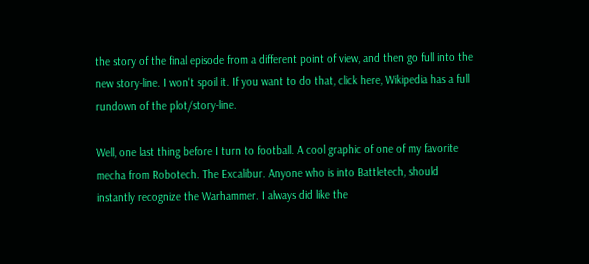the story of the final episode from a different point of view, and then go full into the new story-line. I won't spoil it. If you want to do that, click here, Wikipedia has a full rundown of the plot/story-line.

Well, one last thing before I turn to football. A cool graphic of one of my favorite mecha from Robotech. The Excalibur. Anyone who is into Battletech, should instantly recognize the Warhammer. I always did like the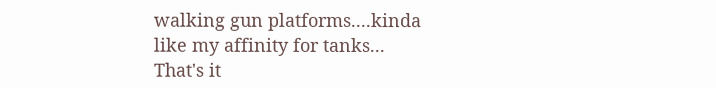walking gun platforms....kinda like my affinity for tanks...
That's it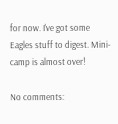for now. I've got some Eagles stuff to digest. Mini-camp is almost over!

No comments: